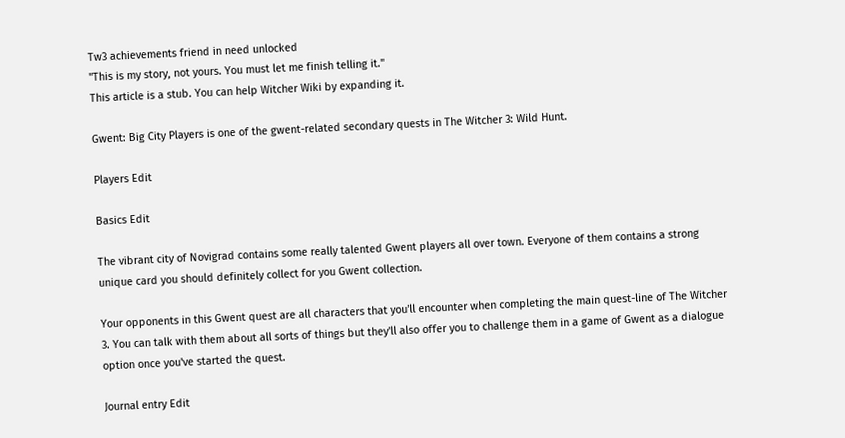Tw3 achievements friend in need unlocked
"This is my story, not yours. You must let me finish telling it."
This article is a stub. You can help Witcher Wiki by expanding it.

Gwent: Big City Players is one of the gwent-related secondary quests in The Witcher 3: Wild Hunt.

Players Edit

Basics Edit

The vibrant city of Novigrad contains some really talented Gwent players all over town. Everyone of them contains a strong unique card you should definitely collect for you Gwent collection.

Your opponents in this Gwent quest are all characters that you'll encounter when completing the main quest-line of The Witcher 3. You can talk with them about all sorts of things but they'll also offer you to challenge them in a game of Gwent as a dialogue option once you've started the quest.

Journal entry Edit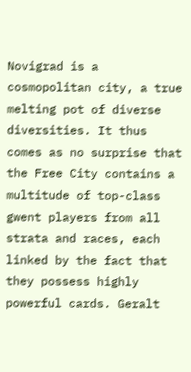Novigrad is a cosmopolitan city, a true melting pot of diverse diversities. It thus comes as no surprise that the Free City contains a multitude of top-class gwent players from all strata and races, each linked by the fact that they possess highly powerful cards. Geralt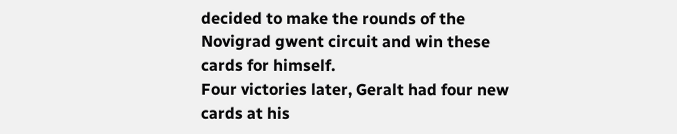decided to make the rounds of the Novigrad gwent circuit and win these cards for himself.
Four victories later, Geralt had four new cards at his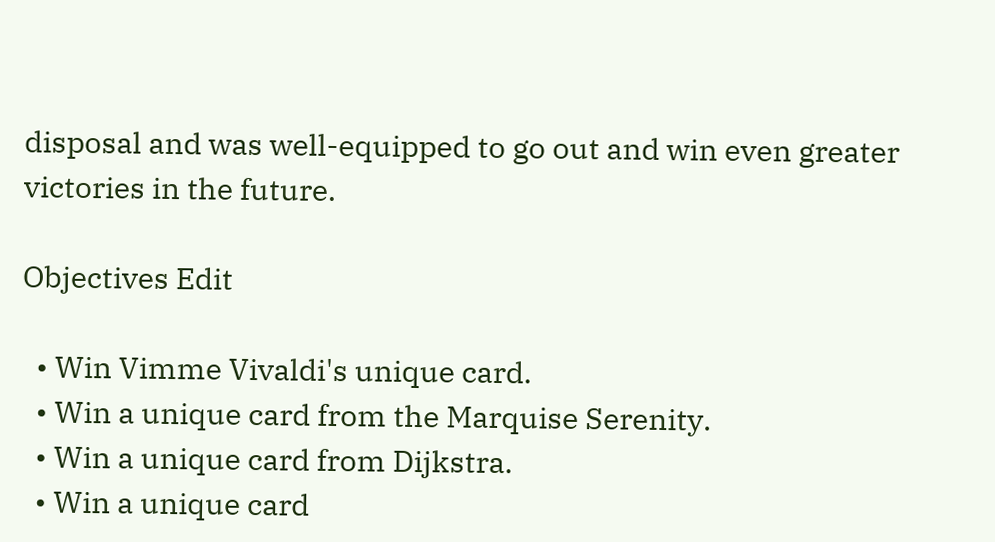disposal and was well-equipped to go out and win even greater victories in the future.

Objectives Edit

  • Win Vimme Vivaldi's unique card.
  • Win a unique card from the Marquise Serenity.
  • Win a unique card from Dijkstra.
  • Win a unique card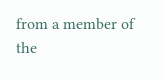from a member of the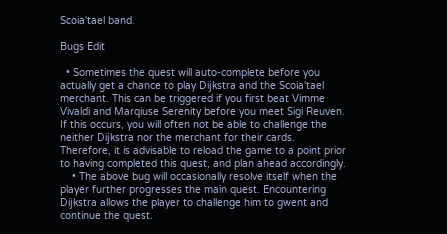Scoia'tael band.

Bugs Edit

  • Sometimes the quest will auto-complete before you actually get a chance to play Dijkstra and the Scoia'tael merchant. This can be triggered if you first beat Vimme Vivaldi and Marqiuse Serenity before you meet Sigi Reuven. If this occurs, you will often not be able to challenge the neither Dijkstra nor the merchant for their cards. Therefore, it is advisable to reload the game to a point prior to having completed this quest, and plan ahead accordingly.
    • The above bug will occasionally resolve itself when the player further progresses the main quest. Encountering Dijkstra allows the player to challenge him to gwent and continue the quest.